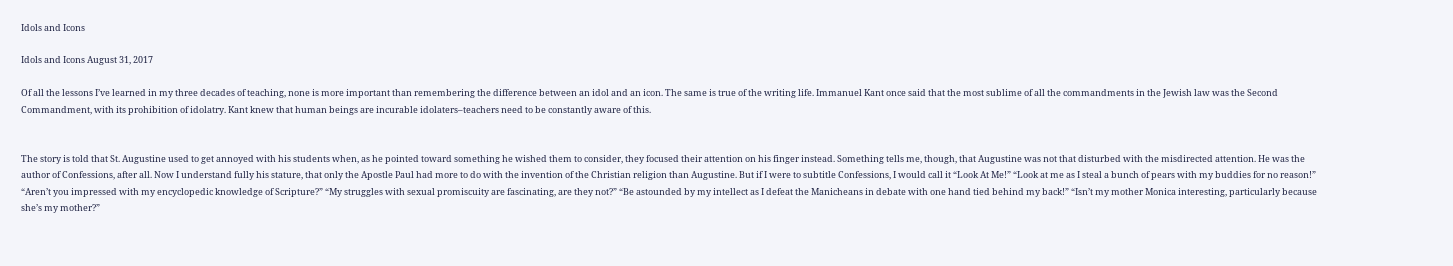Idols and Icons

Idols and Icons August 31, 2017

Of all the lessons I’ve learned in my three decades of teaching, none is more important than remembering the difference between an idol and an icon. The same is true of the writing life. Immanuel Kant once said that the most sublime of all the commandments in the Jewish law was the Second Commandment, with its prohibition of idolatry. Kant knew that human beings are incurable idolaters–teachers need to be constantly aware of this.


The story is told that St. Augustine used to get annoyed with his students when, as he pointed toward something he wished them to consider, they focused their attention on his finger instead. Something tells me, though, that Augustine was not that disturbed with the misdirected attention. He was the author of Confessions, after all. Now I understand fully his stature, that only the Apostle Paul had more to do with the invention of the Christian religion than Augustine. But if I were to subtitle Confessions, I would call it “Look At Me!” “Look at me as I steal a bunch of pears with my buddies for no reason!” “Aren’t you impressed with my encyclopedic knowledge of Scripture?” “My struggles with sexual promiscuity are fascinating, are they not?” “Be astounded by my intellect as I defeat the Manicheans in debate with one hand tied behind my back!” “Isn’t my mother Monica interesting, particularly because she’s my mother?”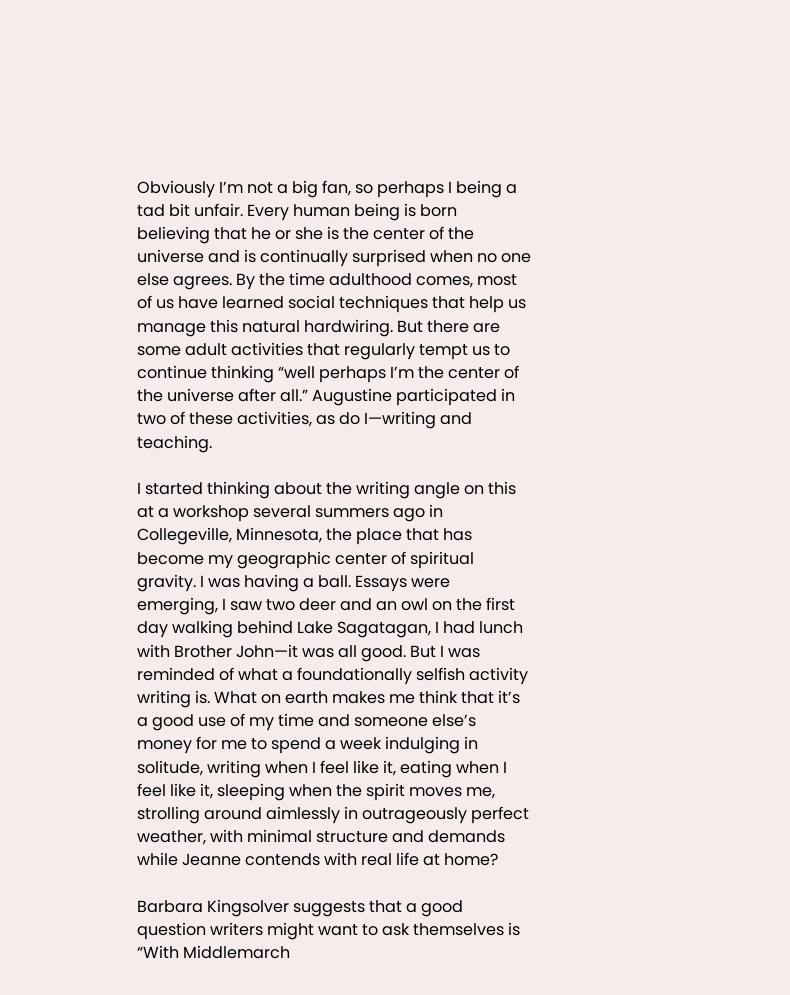Obviously I’m not a big fan, so perhaps I being a tad bit unfair. Every human being is born believing that he or she is the center of the universe and is continually surprised when no one else agrees. By the time adulthood comes, most of us have learned social techniques that help us manage this natural hardwiring. But there are some adult activities that regularly tempt us to continue thinking “well perhaps I’m the center of the universe after all.” Augustine participated in two of these activities, as do I—writing and teaching.

I started thinking about the writing angle on this at a workshop several summers ago in Collegeville, Minnesota, the place that has become my geographic center of spiritual gravity. I was having a ball. Essays were emerging, I saw two deer and an owl on the first day walking behind Lake Sagatagan, I had lunch with Brother John—it was all good. But I was reminded of what a foundationally selfish activity writing is. What on earth makes me think that it’s a good use of my time and someone else’s money for me to spend a week indulging in solitude, writing when I feel like it, eating when I feel like it, sleeping when the spirit moves me, strolling around aimlessly in outrageously perfect weather, with minimal structure and demands while Jeanne contends with real life at home?

Barbara Kingsolver suggests that a good question writers might want to ask themselves is “With Middlemarch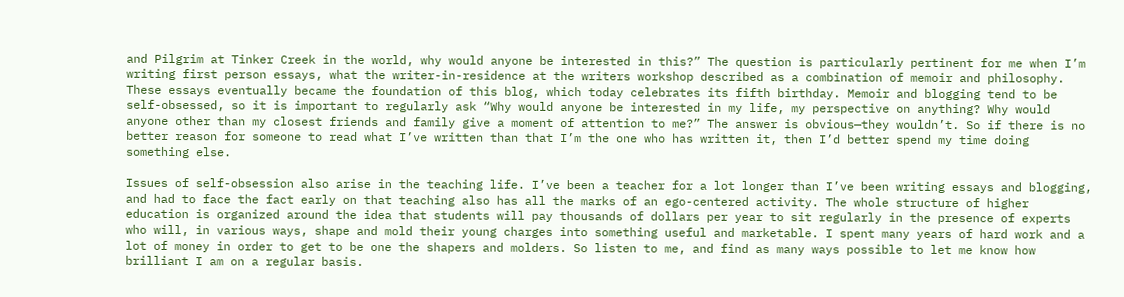and Pilgrim at Tinker Creek in the world, why would anyone be interested in this?” The question is particularly pertinent for me when I’m writing first person essays, what the writer-in-residence at the writers workshop described as a combination of memoir and philosophy. These essays eventually became the foundation of this blog, which today celebrates its fifth birthday. Memoir and blogging tend to be self-obsessed, so it is important to regularly ask “Why would anyone be interested in my life, my perspective on anything? Why would anyone other than my closest friends and family give a moment of attention to me?” The answer is obvious—they wouldn’t. So if there is no better reason for someone to read what I’ve written than that I’m the one who has written it, then I’d better spend my time doing something else.

Issues of self-obsession also arise in the teaching life. I’ve been a teacher for a lot longer than I’ve been writing essays and blogging, and had to face the fact early on that teaching also has all the marks of an ego-centered activity. The whole structure of higher education is organized around the idea that students will pay thousands of dollars per year to sit regularly in the presence of experts who will, in various ways, shape and mold their young charges into something useful and marketable. I spent many years of hard work and a lot of money in order to get to be one the shapers and molders. So listen to me, and find as many ways possible to let me know how brilliant I am on a regular basis.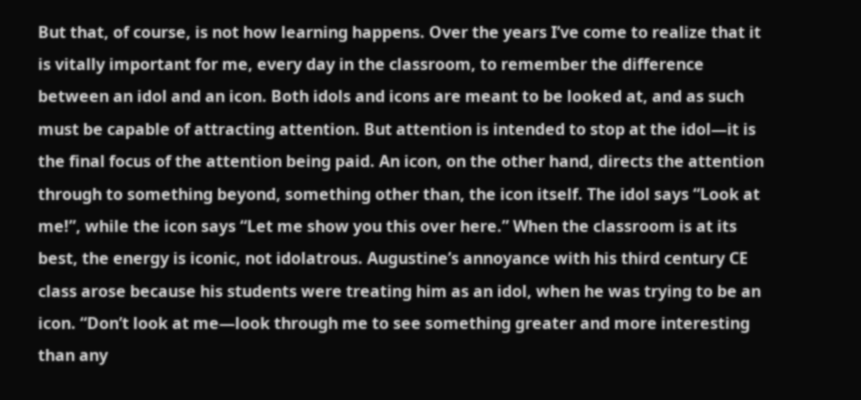But that, of course, is not how learning happens. Over the years I’ve come to realize that it is vitally important for me, every day in the classroom, to remember the difference between an idol and an icon. Both idols and icons are meant to be looked at, and as such must be capable of attracting attention. But attention is intended to stop at the idol—it is the final focus of the attention being paid. An icon, on the other hand, directs the attention through to something beyond, something other than, the icon itself. The idol says “Look at me!”, while the icon says “Let me show you this over here.” When the classroom is at its best, the energy is iconic, not idolatrous. Augustine’s annoyance with his third century CE class arose because his students were treating him as an idol, when he was trying to be an icon. “Don’t look at me—look through me to see something greater and more interesting than any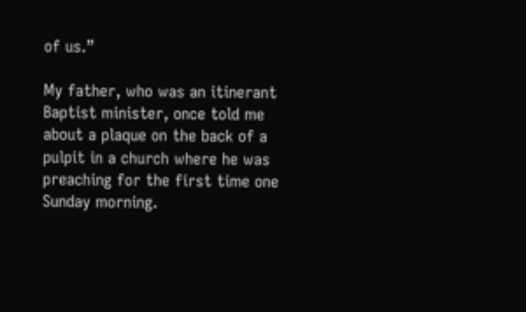of us.”

My father, who was an itinerant Baptist minister, once told me about a plaque on the back of a pulpit in a church where he was preaching for the first time one Sunday morning.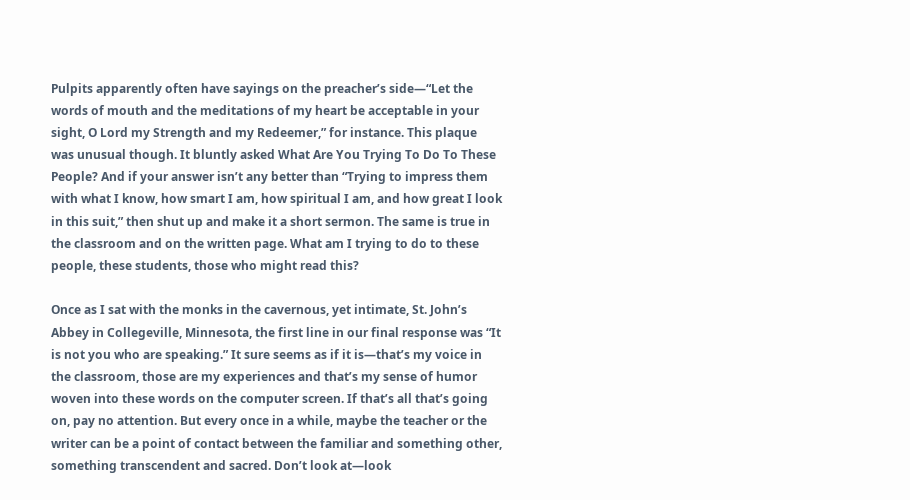Pulpits apparently often have sayings on the preacher’s side—“Let the words of mouth and the meditations of my heart be acceptable in your sight, O Lord my Strength and my Redeemer,” for instance. This plaque was unusual though. It bluntly asked What Are You Trying To Do To These People? And if your answer isn’t any better than “Trying to impress them with what I know, how smart I am, how spiritual I am, and how great I look in this suit,” then shut up and make it a short sermon. The same is true in the classroom and on the written page. What am I trying to do to these people, these students, those who might read this?

Once as I sat with the monks in the cavernous, yet intimate, St. John’s Abbey in Collegeville, Minnesota, the first line in our final response was “It is not you who are speaking.” It sure seems as if it is—that’s my voice in the classroom, those are my experiences and that’s my sense of humor woven into these words on the computer screen. If that’s all that’s going on, pay no attention. But every once in a while, maybe the teacher or the writer can be a point of contact between the familiar and something other, something transcendent and sacred. Don’t look at—look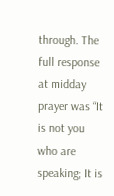through. The full response at midday prayer was “It is not you who are speaking; It is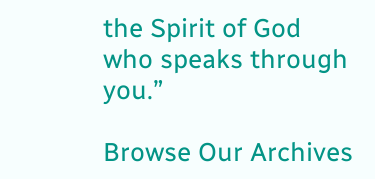the Spirit of God who speaks through you.”

Browse Our Archives